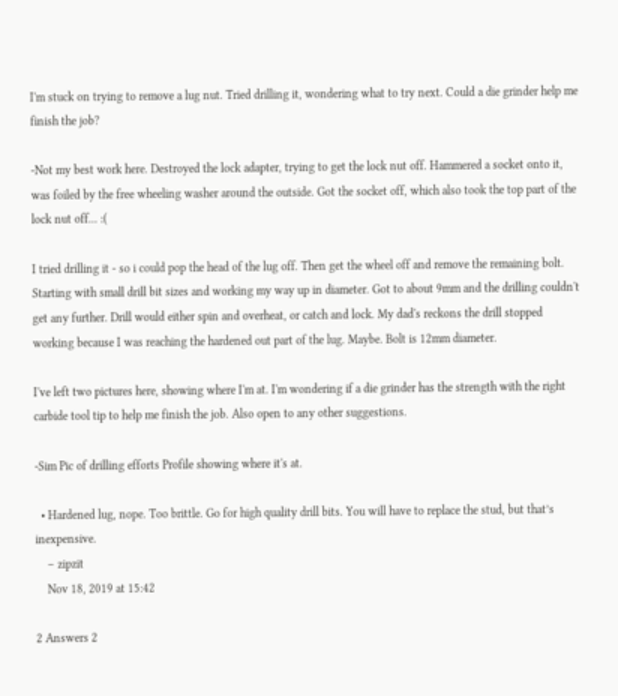I'm stuck on trying to remove a lug nut. Tried drilling it, wondering what to try next. Could a die grinder help me finish the job?

-Not my best work here. Destroyed the lock adapter, trying to get the lock nut off. Hammered a socket onto it, was foiled by the free wheeling washer around the outside. Got the socket off, which also took the top part of the lock nut off... :(

I tried drilling it - so i could pop the head of the lug off. Then get the wheel off and remove the remaining bolt. Starting with small drill bit sizes and working my way up in diameter. Got to about 9mm and the drilling couldn't get any further. Drill would either spin and overheat, or catch and lock. My dad's reckons the drill stopped working because I was reaching the hardened out part of the lug. Maybe. Bolt is 12mm diameter.

I've left two pictures here, showing where I'm at. I'm wondering if a die grinder has the strength with the right carbide tool tip to help me finish the job. Also open to any other suggestions.

-Sim Pic of drilling efforts Profile showing where it's at.

  • Hardened lug, nope. Too brittle. Go for high quality drill bits. You will have to replace the stud, but that’s inexpensive.
    – zipzit
    Nov 18, 2019 at 15:42

2 Answers 2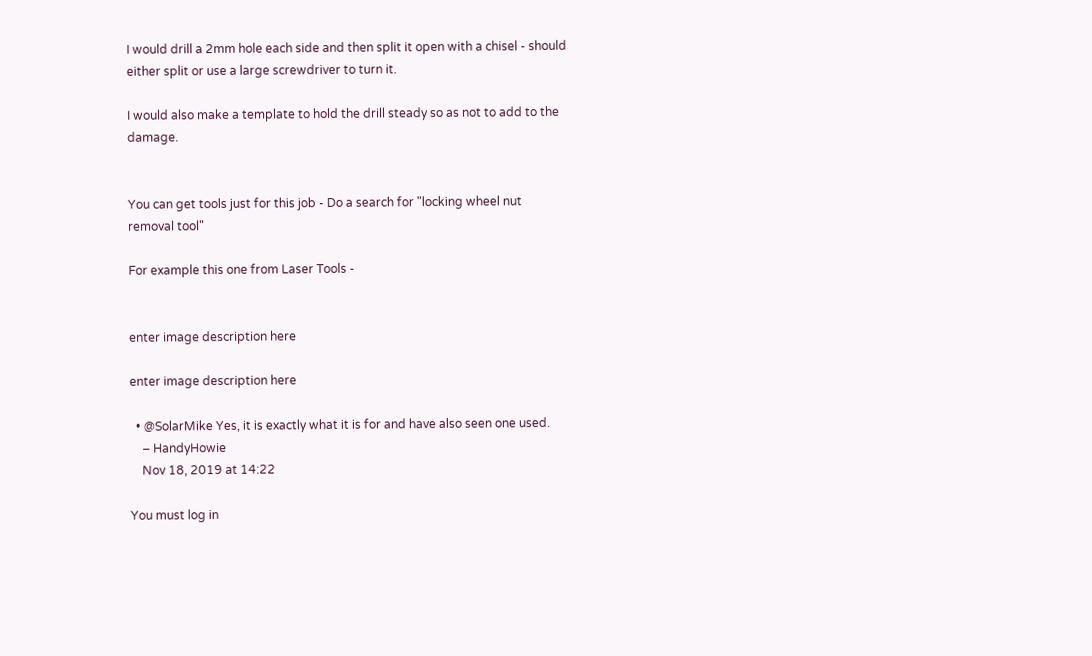I would drill a 2mm hole each side and then split it open with a chisel - should either split or use a large screwdriver to turn it.

I would also make a template to hold the drill steady so as not to add to the damage.


You can get tools just for this job - Do a search for "locking wheel nut removal tool"

For example this one from Laser Tools -


enter image description here

enter image description here

  • @SolarMike Yes, it is exactly what it is for and have also seen one used.
    – HandyHowie
    Nov 18, 2019 at 14:22

You must log in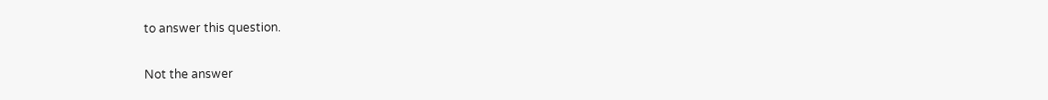to answer this question.

Not the answer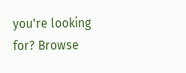you're looking for? Browse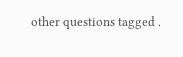other questions tagged .